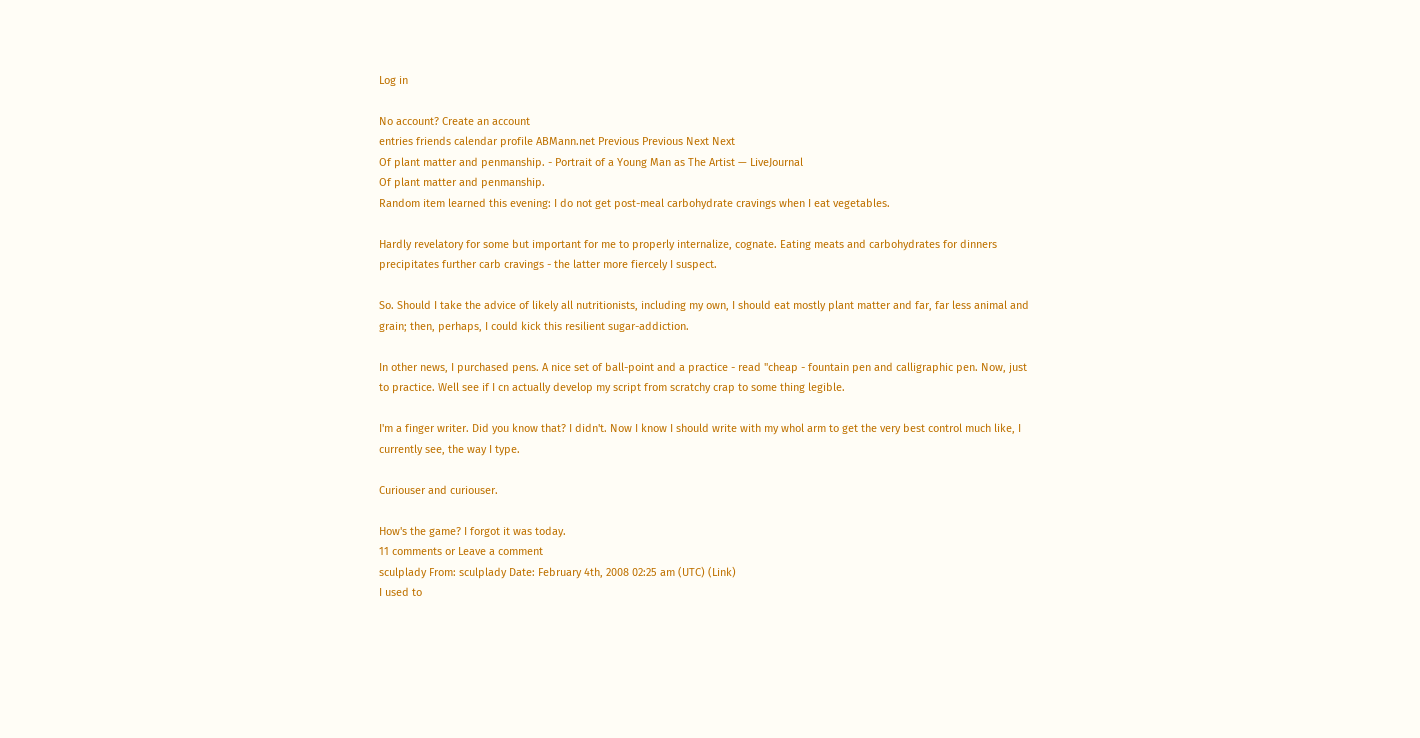Log in

No account? Create an account
entries friends calendar profile ABMann.net Previous Previous Next Next
Of plant matter and penmanship. - Portrait of a Young Man as The Artist — LiveJournal
Of plant matter and penmanship.
Random item learned this evening: I do not get post-meal carbohydrate cravings when I eat vegetables.

Hardly revelatory for some but important for me to properly internalize, cognate. Eating meats and carbohydrates for dinners precipitates further carb cravings - the latter more fiercely I suspect.

So. Should I take the advice of likely all nutritionists, including my own, I should eat mostly plant matter and far, far less animal and grain; then, perhaps, I could kick this resilient sugar-addiction.

In other news, I purchased pens. A nice set of ball-point and a practice - read "cheap - fountain pen and calligraphic pen. Now, just to practice. Well see if I cn actually develop my script from scratchy crap to some thing legible.

I'm a finger writer. Did you know that? I didn't. Now I know I should write with my whol arm to get the very best control much like, I currently see, the way I type.

Curiouser and curiouser.

How's the game? I forgot it was today.
11 comments or Leave a comment
sculplady From: sculplady Date: February 4th, 2008 02:25 am (UTC) (Link)
I used to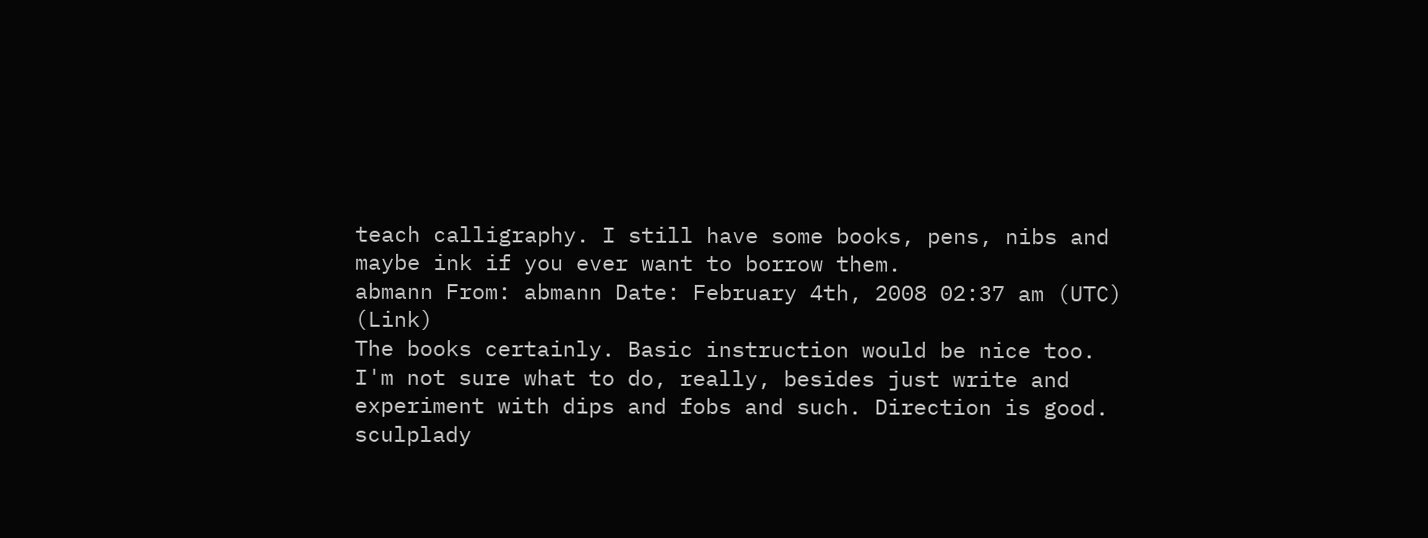teach calligraphy. I still have some books, pens, nibs and maybe ink if you ever want to borrow them.
abmann From: abmann Date: February 4th, 2008 02:37 am (UTC) (Link)
The books certainly. Basic instruction would be nice too. I'm not sure what to do, really, besides just write and experiment with dips and fobs and such. Direction is good.
sculplady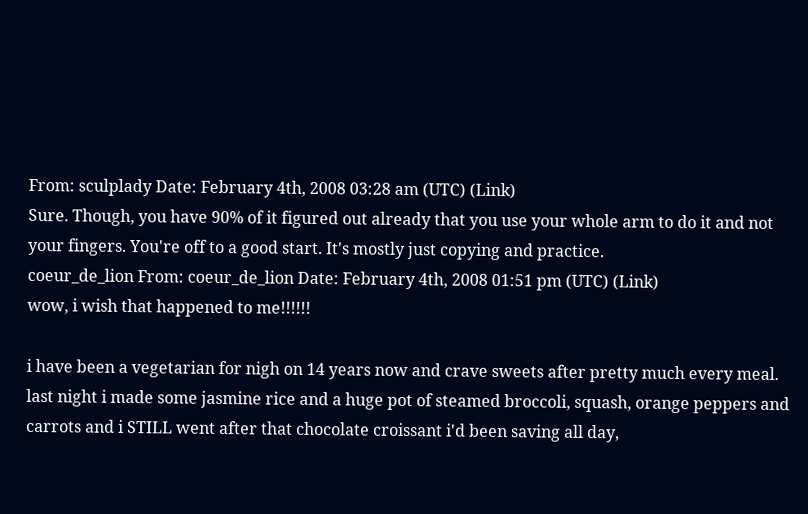From: sculplady Date: February 4th, 2008 03:28 am (UTC) (Link)
Sure. Though, you have 90% of it figured out already that you use your whole arm to do it and not your fingers. You're off to a good start. It's mostly just copying and practice.
coeur_de_lion From: coeur_de_lion Date: February 4th, 2008 01:51 pm (UTC) (Link)
wow, i wish that happened to me!!!!!!

i have been a vegetarian for nigh on 14 years now and crave sweets after pretty much every meal. last night i made some jasmine rice and a huge pot of steamed broccoli, squash, orange peppers and carrots and i STILL went after that chocolate croissant i'd been saving all day,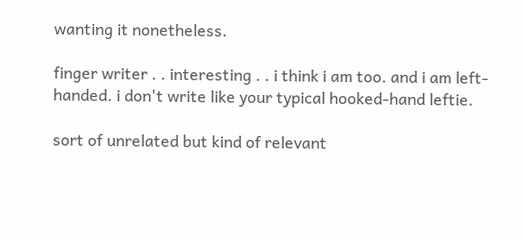wanting it nonetheless.

finger writer . . interesting . . i think i am too. and i am left-handed. i don't write like your typical hooked-hand leftie.

sort of unrelated but kind of relevant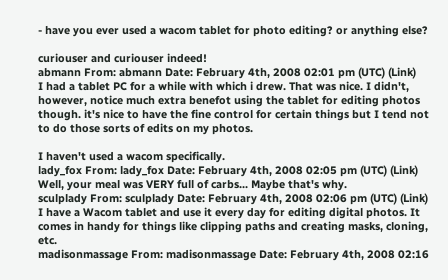- have you ever used a wacom tablet for photo editing? or anything else?

curiouser and curiouser indeed!
abmann From: abmann Date: February 4th, 2008 02:01 pm (UTC) (Link)
I had a tablet PC for a while with which i drew. That was nice. I didn't, however, notice much extra benefot using the tablet for editing photos though. it's nice to have the fine control for certain things but I tend not to do those sorts of edits on my photos.

I haven't used a wacom specifically.
lady_fox From: lady_fox Date: February 4th, 2008 02:05 pm (UTC) (Link)
Well, your meal was VERY full of carbs... Maybe that's why.
sculplady From: sculplady Date: February 4th, 2008 02:06 pm (UTC) (Link)
I have a Wacom tablet and use it every day for editing digital photos. It comes in handy for things like clipping paths and creating masks, cloning, etc.
madisonmassage From: madisonmassage Date: February 4th, 2008 02:16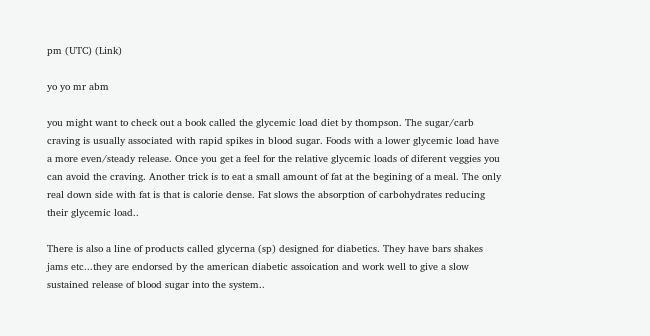pm (UTC) (Link)

yo yo mr abm

you might want to check out a book called the glycemic load diet by thompson. The sugar/carb craving is usually associated with rapid spikes in blood sugar. Foods with a lower glycemic load have a more even/steady release. Once you get a feel for the relative glycemic loads of diferent veggies you can avoid the craving. Another trick is to eat a small amount of fat at the begining of a meal. The only real down side with fat is that is calorie dense. Fat slows the absorption of carbohydrates reducing their glycemic load..

There is also a line of products called glycerna (sp) designed for diabetics. They have bars shakes jams etc...they are endorsed by the american diabetic assoication and work well to give a slow sustained release of blood sugar into the system..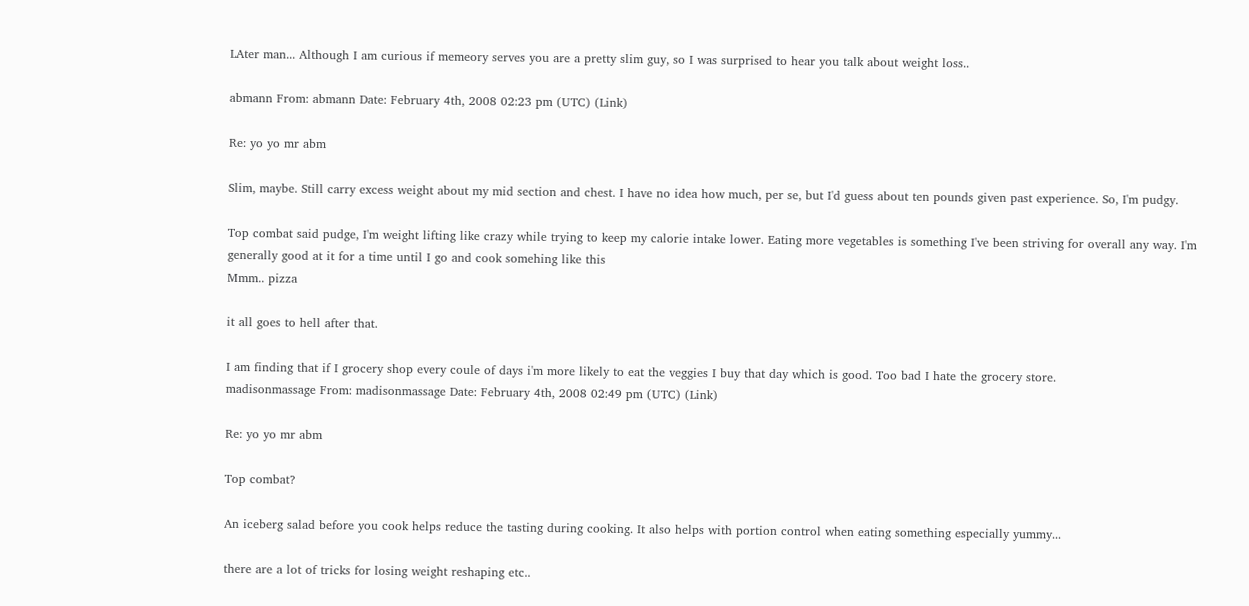LAter man... Although I am curious if memeory serves you are a pretty slim guy, so I was surprised to hear you talk about weight loss..

abmann From: abmann Date: February 4th, 2008 02:23 pm (UTC) (Link)

Re: yo yo mr abm

Slim, maybe. Still carry excess weight about my mid section and chest. I have no idea how much, per se, but I'd guess about ten pounds given past experience. So, I'm pudgy.

Top combat said pudge, I'm weight lifting like crazy while trying to keep my calorie intake lower. Eating more vegetables is something I've been striving for overall any way. I'm generally good at it for a time until I go and cook somehing like this
Mmm.. pizza

it all goes to hell after that.

I am finding that if I grocery shop every coule of days i'm more likely to eat the veggies I buy that day which is good. Too bad I hate the grocery store.
madisonmassage From: madisonmassage Date: February 4th, 2008 02:49 pm (UTC) (Link)

Re: yo yo mr abm

Top combat?

An iceberg salad before you cook helps reduce the tasting during cooking. It also helps with portion control when eating something especially yummy...

there are a lot of tricks for losing weight reshaping etc..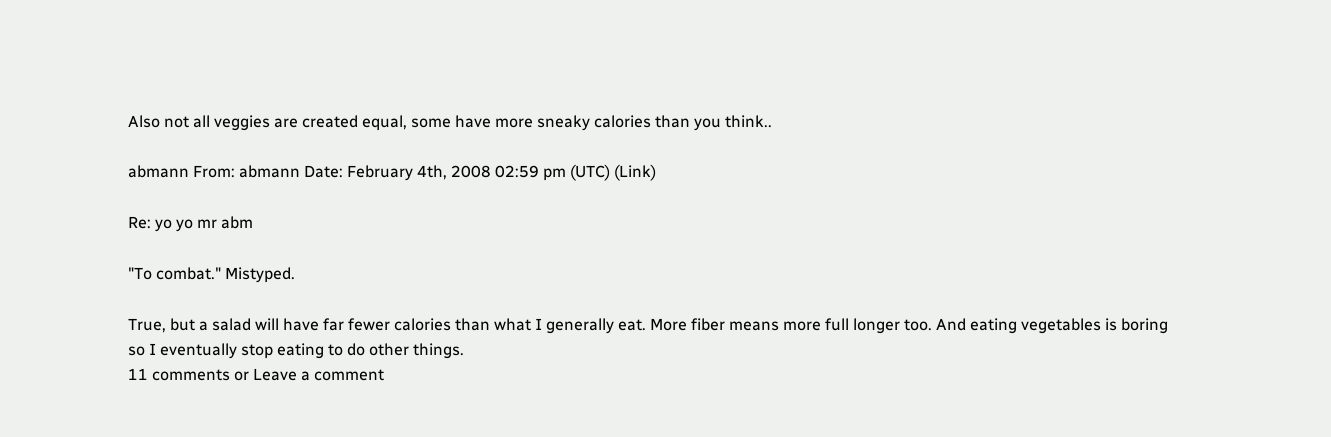Also not all veggies are created equal, some have more sneaky calories than you think..

abmann From: abmann Date: February 4th, 2008 02:59 pm (UTC) (Link)

Re: yo yo mr abm

"To combat." Mistyped.

True, but a salad will have far fewer calories than what I generally eat. More fiber means more full longer too. And eating vegetables is boring so I eventually stop eating to do other things.
11 comments or Leave a comment